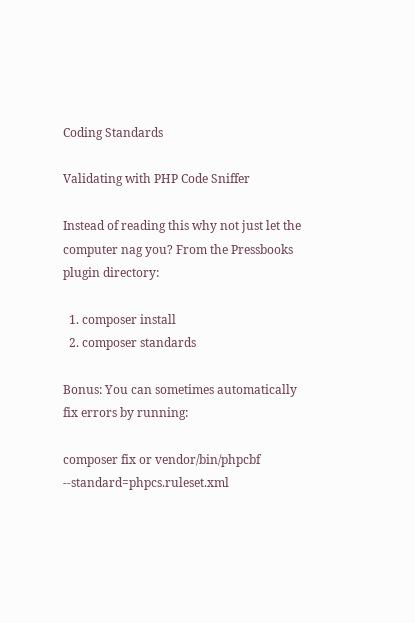Coding Standards

Validating with PHP Code Sniffer

Instead of reading this why not just let the computer nag you? From the Pressbooks plugin directory:

  1. composer install
  2. composer standards

Bonus: You can sometimes automatically fix errors by running:

composer fix or vendor/bin/phpcbf --standard=phpcs.ruleset.xml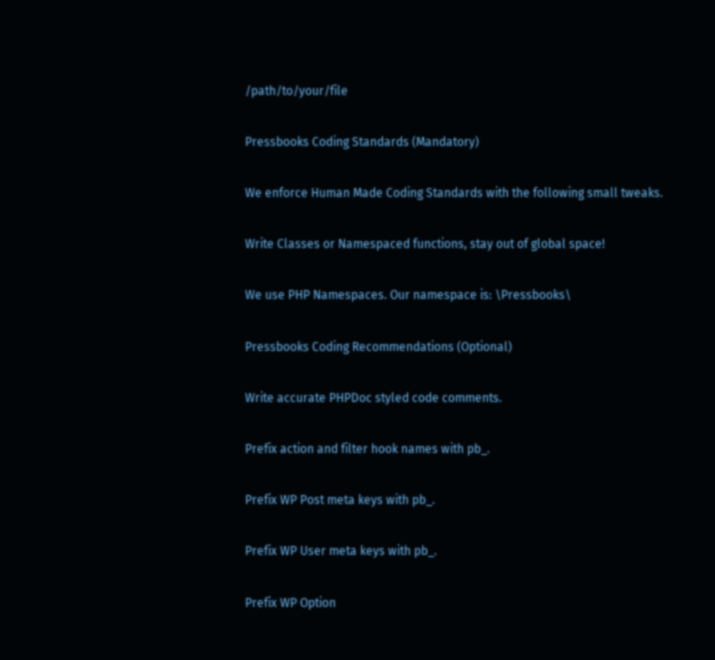/path/to/your/file

Pressbooks Coding Standards (Mandatory)

We enforce Human Made Coding Standards with the following small tweaks.

Write Classes or Namespaced functions, stay out of global space!

We use PHP Namespaces. Our namespace is: \Pressbooks\

Pressbooks Coding Recommendations (Optional)

Write accurate PHPDoc styled code comments.

Prefix action and filter hook names with pb_.

Prefix WP Post meta keys with pb_.

Prefix WP User meta keys with pb_.

Prefix WP Option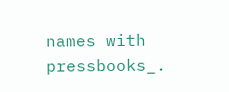names with pressbooks_.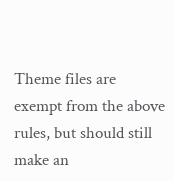Theme files are exempt from the above rules, but should still make an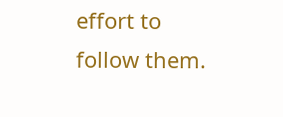effort to follow them.